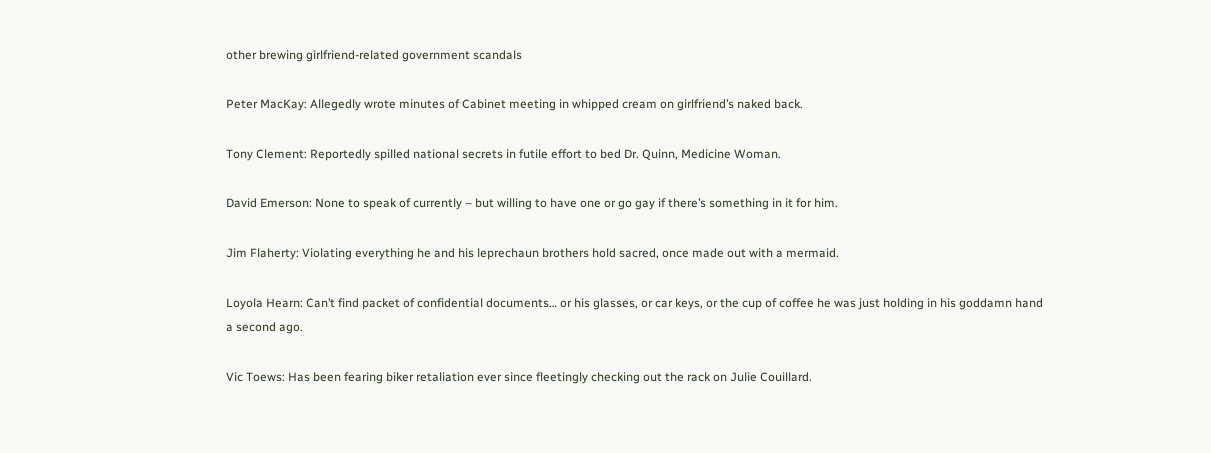other brewing girlfriend-related government scandals

Peter MacKay: Allegedly wrote minutes of Cabinet meeting in whipped cream on girlfriend’s naked back.

Tony Clement: Reportedly spilled national secrets in futile effort to bed Dr. Quinn, Medicine Woman.

David Emerson: None to speak of currently – but willing to have one or go gay if there’s something in it for him.

Jim Flaherty: Violating everything he and his leprechaun brothers hold sacred, once made out with a mermaid.

Loyola Hearn: Can’t find packet of confidential documents… or his glasses, or car keys, or the cup of coffee he was just holding in his goddamn hand a second ago.

Vic Toews: Has been fearing biker retaliation ever since fleetingly checking out the rack on Julie Couillard.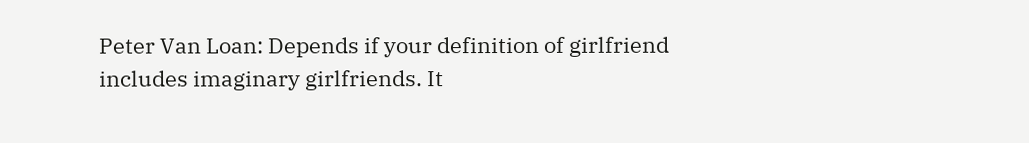Peter Van Loan: Depends if your definition of girlfriend includes imaginary girlfriends. It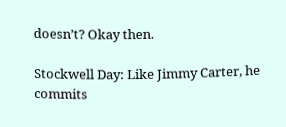doesn’t? Okay then.

Stockwell Day: Like Jimmy Carter, he commits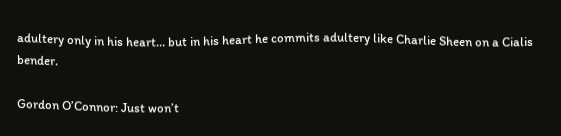adultery only in his heart… but in his heart he commits adultery like Charlie Sheen on a Cialis bender.

Gordon O’Connor: Just won’t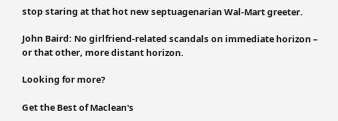stop staring at that hot new septuagenarian Wal-Mart greeter.

John Baird: No girlfriend-related scandals on immediate horizon – or that other, more distant horizon.

Looking for more?

Get the Best of Maclean's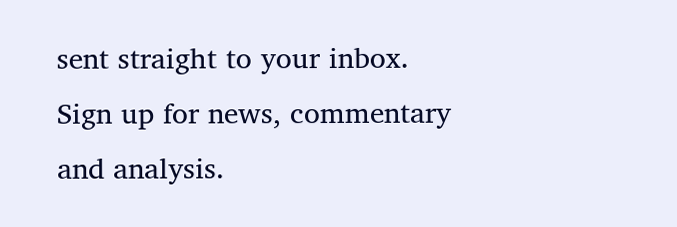sent straight to your inbox. Sign up for news, commentary and analysis.